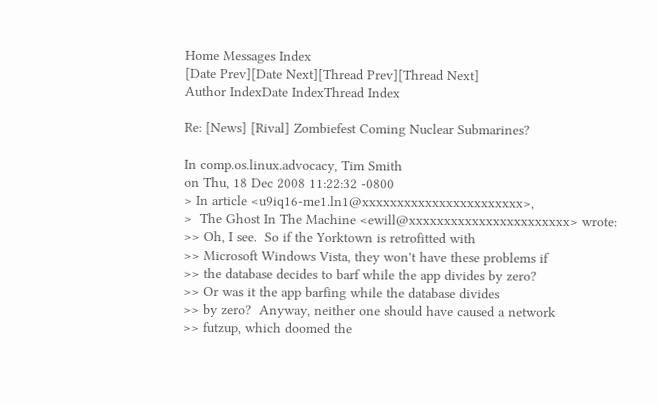Home Messages Index
[Date Prev][Date Next][Thread Prev][Thread Next]
Author IndexDate IndexThread Index

Re: [News] [Rival] Zombiefest Coming Nuclear Submarines?

In comp.os.linux.advocacy, Tim Smith
on Thu, 18 Dec 2008 11:22:32 -0800
> In article <u9iq16-me1.ln1@xxxxxxxxxxxxxxxxxxxxxxx>,
>  The Ghost In The Machine <ewill@xxxxxxxxxxxxxxxxxxxxxxx> wrote:
>> Oh, I see.  So if the Yorktown is retrofitted with
>> Microsoft Windows Vista, they won't have these problems if
>> the database decides to barf while the app divides by zero?
>> Or was it the app barfing while the database divides
>> by zero?  Anyway, neither one should have caused a network
>> futzup, which doomed the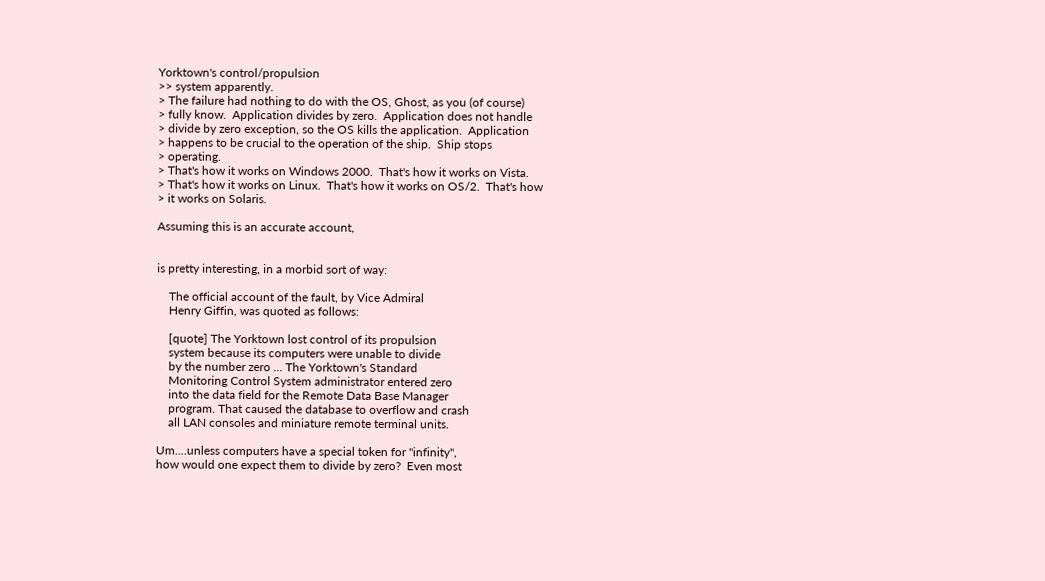Yorktown's control/propulsion
>> system apparently.
> The failure had nothing to do with the OS, Ghost, as you (of course)
> fully know.  Application divides by zero.  Application does not handle
> divide by zero exception, so the OS kills the application.  Application
> happens to be crucial to the operation of the ship.  Ship stops
> operating.
> That's how it works on Windows 2000.  That's how it works on Vista.
> That's how it works on Linux.  That's how it works on OS/2.  That's how
> it works on Solaris.

Assuming this is an accurate account,


is pretty interesting, in a morbid sort of way:

    The official account of the fault, by Vice Admiral
    Henry Giffin, was quoted as follows:

    [quote] The Yorktown lost control of its propulsion
    system because its computers were unable to divide
    by the number zero ... The Yorktown's Standard
    Monitoring Control System administrator entered zero
    into the data field for the Remote Data Base Manager
    program. That caused the database to overflow and crash
    all LAN consoles and miniature remote terminal units.

Um....unless computers have a special token for "infinity",
how would one expect them to divide by zero?  Even most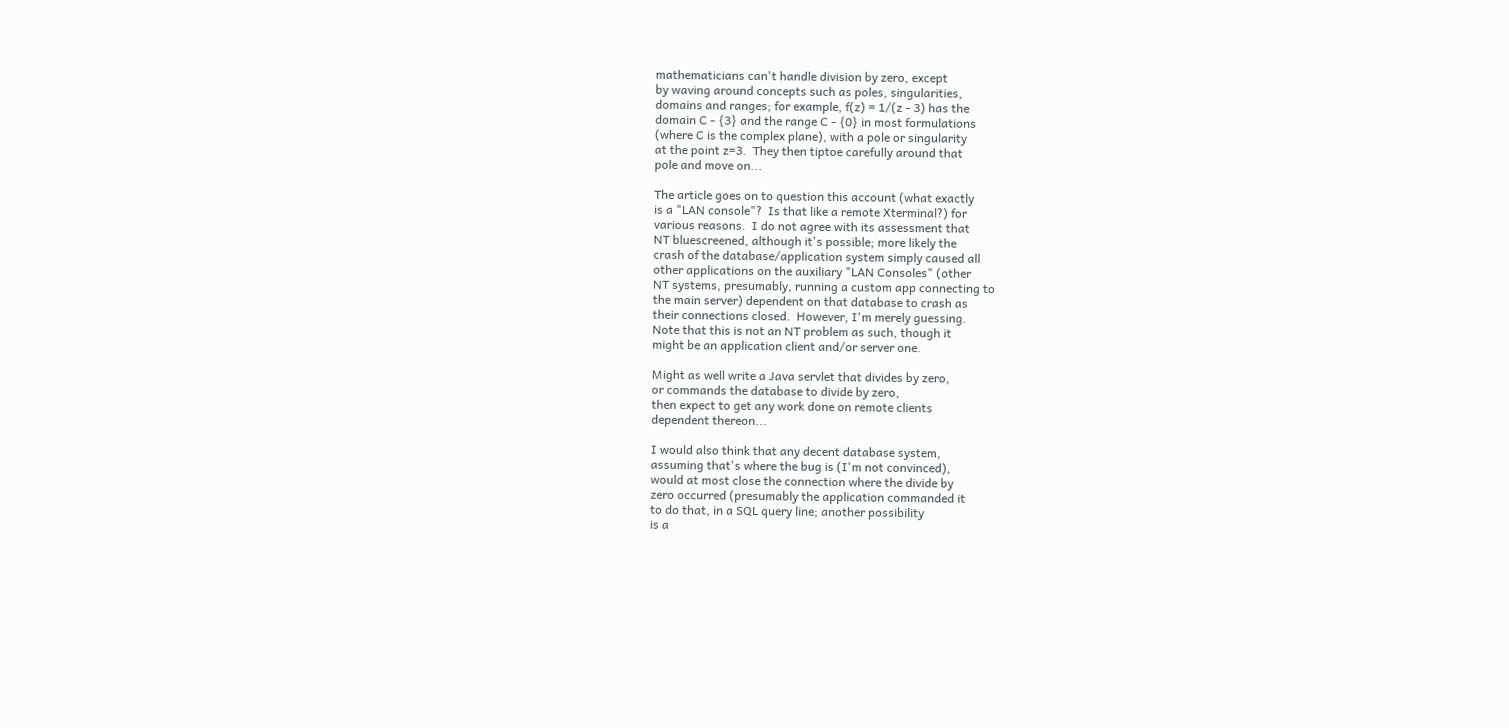mathematicians can't handle division by zero, except
by waving around concepts such as poles, singularities,
domains and ranges; for example, f(z) = 1/(z - 3) has the
domain C - {3} and the range C - {0} in most formulations
(where C is the complex plane), with a pole or singularity
at the point z=3.  They then tiptoe carefully around that
pole and move on...

The article goes on to question this account (what exactly
is a "LAN console"?  Is that like a remote Xterminal?) for
various reasons.  I do not agree with its assessment that
NT bluescreened, although it's possible; more likely the
crash of the database/application system simply caused all
other applications on the auxiliary "LAN Consoles" (other
NT systems, presumably, running a custom app connecting to
the main server) dependent on that database to crash as
their connections closed.  However, I'm merely guessing.
Note that this is not an NT problem as such, though it
might be an application client and/or server one.

Might as well write a Java servlet that divides by zero,
or commands the database to divide by zero,
then expect to get any work done on remote clients
dependent thereon...

I would also think that any decent database system,
assuming that's where the bug is (I'm not convinced),
would at most close the connection where the divide by
zero occurred (presumably the application commanded it
to do that, in a SQL query line; another possibility
is a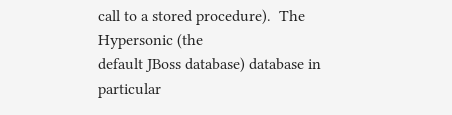call to a stored procedure).  The Hypersonic (the
default JBoss database) database in particular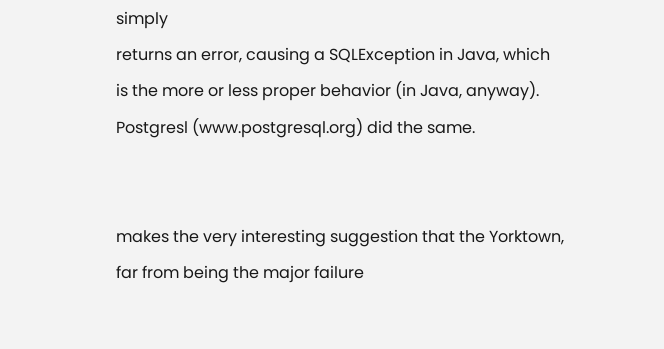simply
returns an error, causing a SQLException in Java, which
is the more or less proper behavior (in Java, anyway).
Postgresl (www.postgresql.org) did the same.


makes the very interesting suggestion that the Yorktown,
far from being the major failure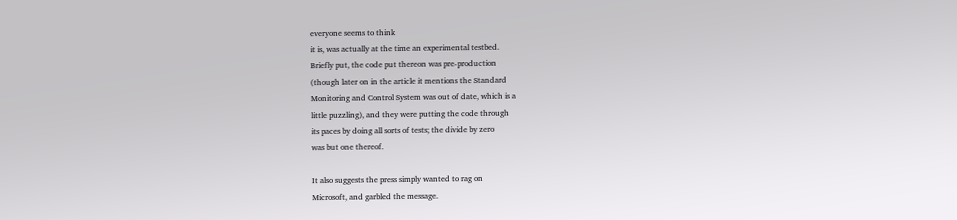everyone seems to think
it is, was actually at the time an experimental testbed.
Briefly put, the code put thereon was pre-production
(though later on in the article it mentions the Standard
Monitoring and Control System was out of date, which is a
little puzzling), and they were putting the code through
its paces by doing all sorts of tests; the divide by zero
was but one thereof.

It also suggests the press simply wanted to rag on
Microsoft, and garbled the message.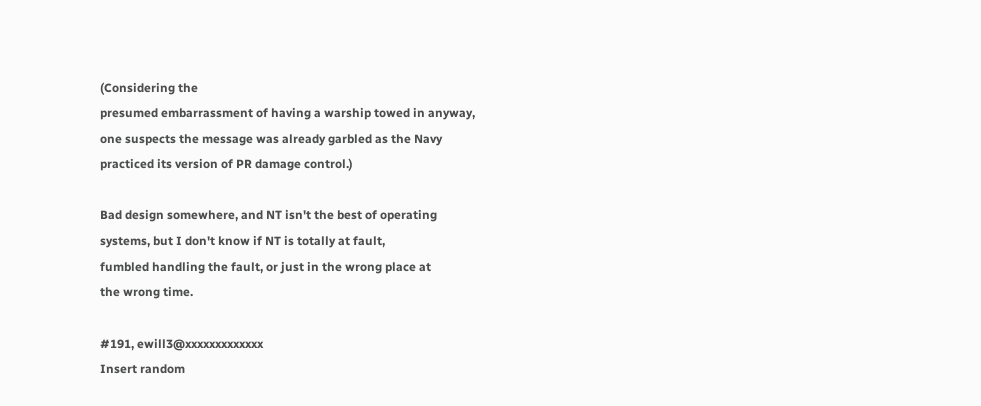(Considering the
presumed embarrassment of having a warship towed in anyway,
one suspects the message was already garbled as the Navy
practiced its version of PR damage control.)

Bad design somewhere, and NT isn't the best of operating
systems, but I don't know if NT is totally at fault,
fumbled handling the fault, or just in the wrong place at
the wrong time.

#191, ewill3@xxxxxxxxxxxxx
Insert random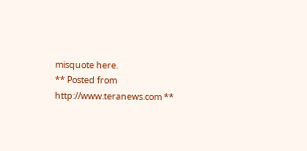misquote here.
** Posted from http://www.teranews.com **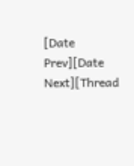[Date Prev][Date Next][Thread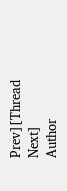Prev][Thread Next]
Author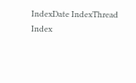IndexDate IndexThread Index